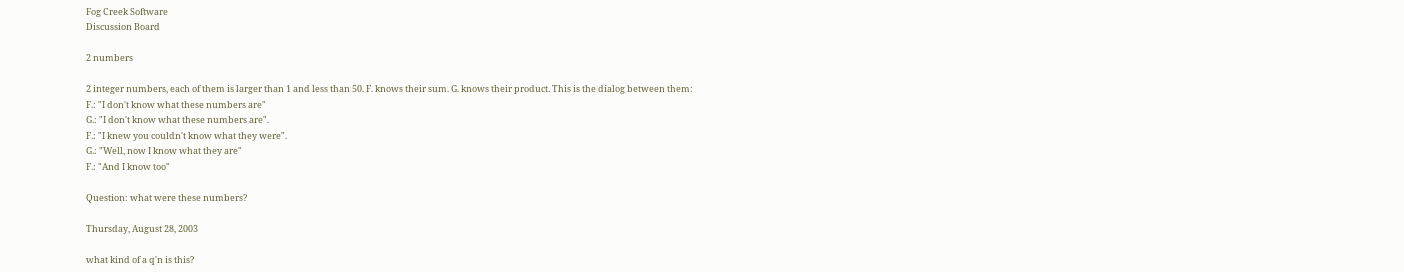Fog Creek Software
Discussion Board

2 numbers

2 integer numbers, each of them is larger than 1 and less than 50. F. knows their sum. G. knows their product. This is the dialog between them:
F.: "I don't know what these numbers are"
G.: "I don't know what these numbers are".
F.: "I knew you couldn't know what they were".
G.: "Well, now I know what they are"
F.: "And I know too"

Question: what were these numbers?

Thursday, August 28, 2003

what kind of a q'n is this?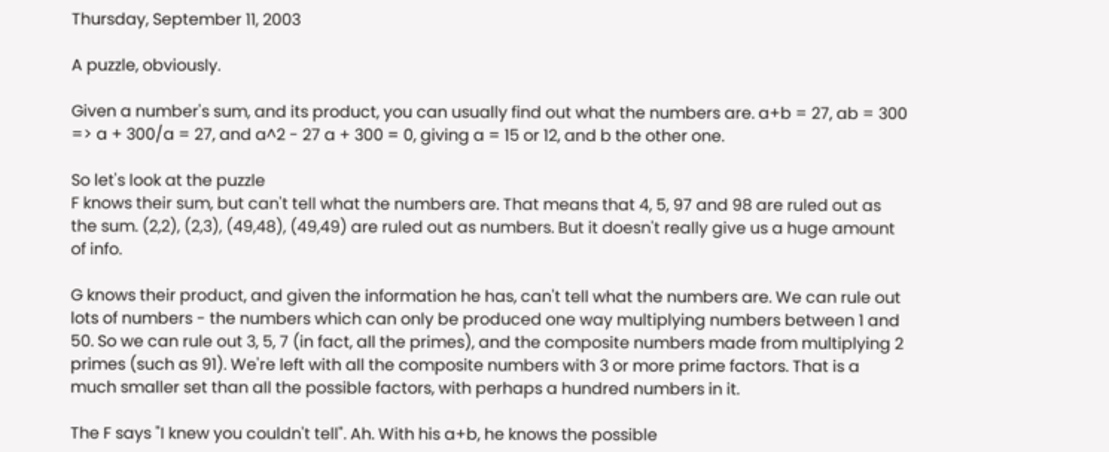Thursday, September 11, 2003

A puzzle, obviously.

Given a number's sum, and its product, you can usually find out what the numbers are. a+b = 27, ab = 300 => a + 300/a = 27, and a^2 - 27 a + 300 = 0, giving a = 15 or 12, and b the other one.

So let's look at the puzzle
F knows their sum, but can't tell what the numbers are. That means that 4, 5, 97 and 98 are ruled out as the sum. (2,2), (2,3), (49,48), (49,49) are ruled out as numbers. But it doesn't really give us a huge amount of info.

G knows their product, and given the information he has, can't tell what the numbers are. We can rule out lots of numbers - the numbers which can only be produced one way multiplying numbers between 1 and 50. So we can rule out 3, 5, 7 (in fact, all the primes), and the composite numbers made from multiplying 2 primes (such as 91). We're left with all the composite numbers with 3 or more prime factors. That is a much smaller set than all the possible factors, with perhaps a hundred numbers in it.

The F says "I knew you couldn't tell". Ah. With his a+b, he knows the possible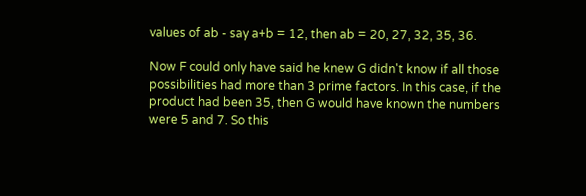values of ab - say a+b = 12, then ab = 20, 27, 32, 35, 36.

Now F could only have said he knew G didn't know if all those possibilities had more than 3 prime factors. In this case, if the product had been 35, then G would have known the numbers were 5 and 7. So this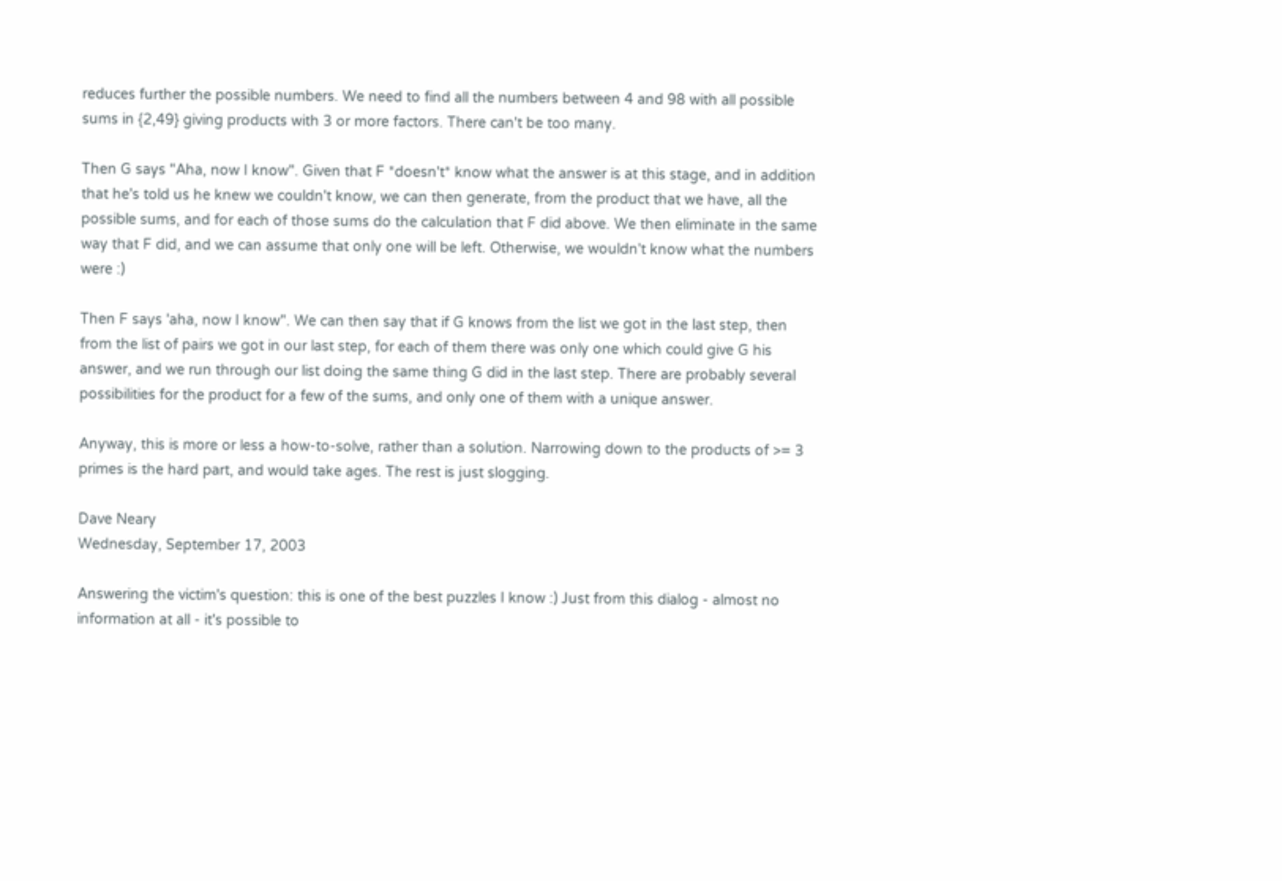reduces further the possible numbers. We need to find all the numbers between 4 and 98 with all possible sums in {2,49} giving products with 3 or more factors. There can't be too many.

Then G says "Aha, now I know". Given that F *doesn't* know what the answer is at this stage, and in addition that he's told us he knew we couldn't know, we can then generate, from the product that we have, all the possible sums, and for each of those sums do the calculation that F did above. We then eliminate in the same way that F did, and we can assume that only one will be left. Otherwise, we wouldn't know what the numbers were :)

Then F says 'aha, now I know". We can then say that if G knows from the list we got in the last step, then from the list of pairs we got in our last step, for each of them there was only one which could give G his answer, and we run through our list doing the same thing G did in the last step. There are probably several possibilities for the product for a few of the sums, and only one of them with a unique answer.

Anyway, this is more or less a how-to-solve, rather than a solution. Narrowing down to the products of >= 3 primes is the hard part, and would take ages. The rest is just slogging.

Dave Neary
Wednesday, September 17, 2003

Answering the victim's question: this is one of the best puzzles I know :) Just from this dialog - almost no information at all - it's possible to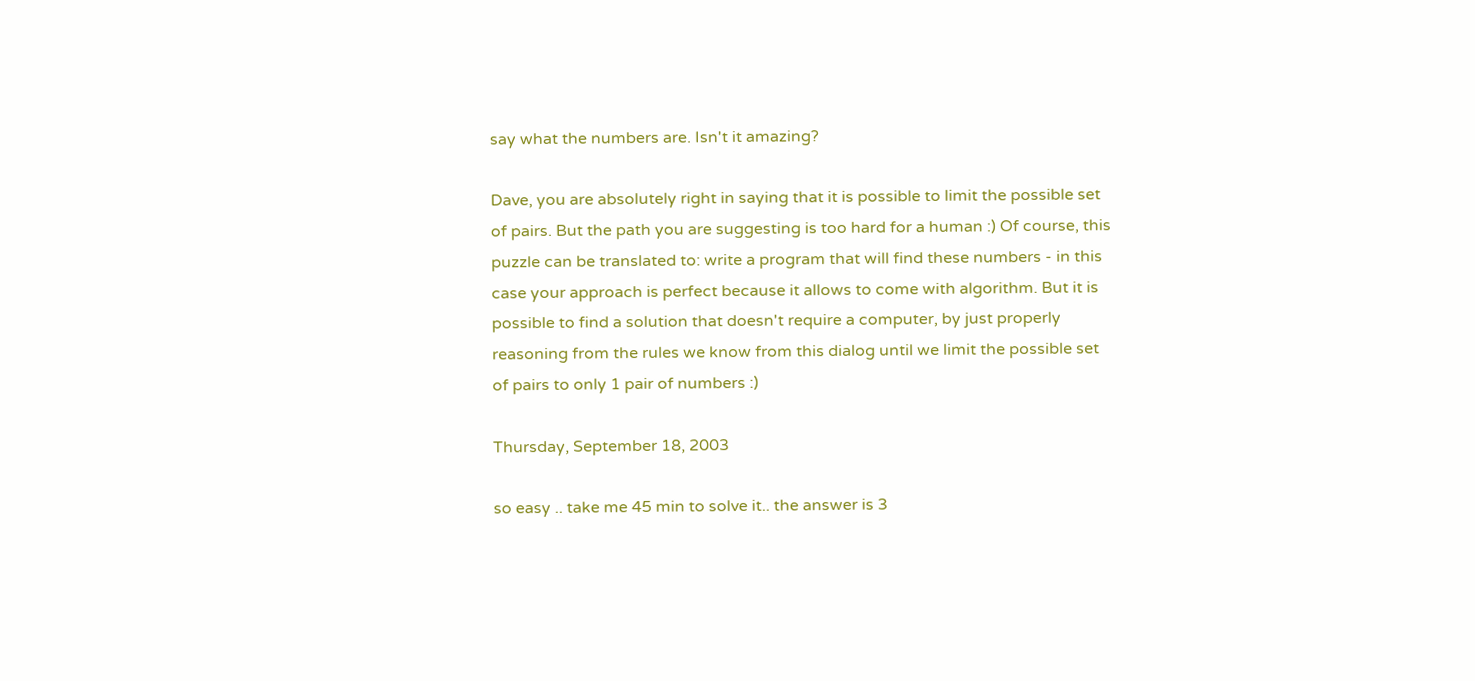say what the numbers are. Isn't it amazing?

Dave, you are absolutely right in saying that it is possible to limit the possible set of pairs. But the path you are suggesting is too hard for a human :) Of course, this puzzle can be translated to: write a program that will find these numbers - in this case your approach is perfect because it allows to come with algorithm. But it is possible to find a solution that doesn't require a computer, by just properly reasoning from the rules we know from this dialog until we limit the possible set of pairs to only 1 pair of numbers :)

Thursday, September 18, 2003

so easy .. take me 45 min to solve it.. the answer is 3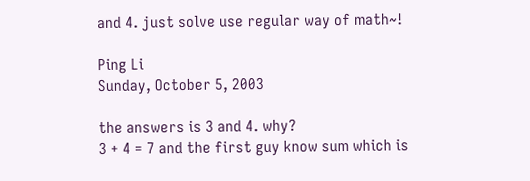and 4. just solve use regular way of math~!

Ping Li
Sunday, October 5, 2003

the answers is 3 and 4. why?
3 + 4 = 7 and the first guy know sum which is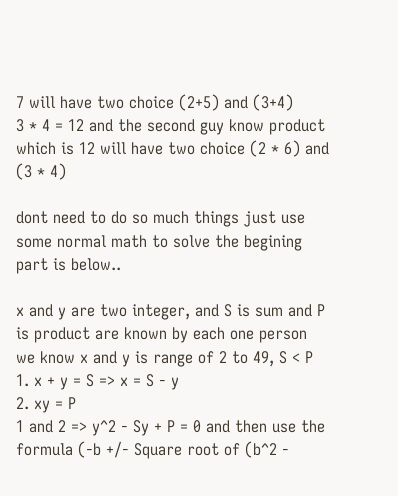7 will have two choice (2+5) and (3+4)
3 * 4 = 12 and the second guy know product which is 12 will have two choice (2 * 6) and (3 * 4)

dont need to do so much things just use some normal math to solve the begining part is below..

x and y are two integer, and S is sum and P is product are known by each one person
we know x and y is range of 2 to 49, S < P
1. x + y = S => x = S - y
2. xy = P
1 and 2 => y^2 - Sy + P = 0 and then use the formula (-b +/- Square root of (b^2 -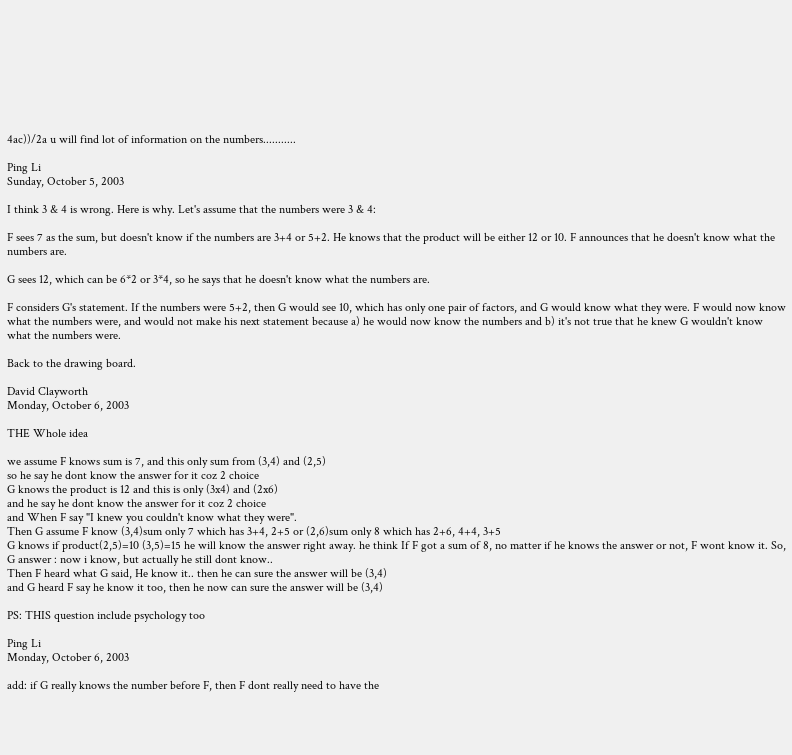4ac))/2a u will find lot of information on the numbers...........

Ping Li
Sunday, October 5, 2003

I think 3 & 4 is wrong. Here is why. Let's assume that the numbers were 3 & 4:

F sees 7 as the sum, but doesn't know if the numbers are 3+4 or 5+2. He knows that the product will be either 12 or 10. F announces that he doesn't know what the numbers are.

G sees 12, which can be 6*2 or 3*4, so he says that he doesn't know what the numbers are.

F considers G's statement. If the numbers were 5+2, then G would see 10, which has only one pair of factors, and G would know what they were. F would now know what the numbers were, and would not make his next statement because a) he would now know the numbers and b) it's not true that he knew G wouldn't know what the numbers were.

Back to the drawing board.

David Clayworth
Monday, October 6, 2003

THE Whole idea

we assume F knows sum is 7, and this only sum from (3,4) and (2,5)
so he say he dont know the answer for it coz 2 choice
G knows the product is 12 and this is only (3x4) and (2x6)
and he say he dont know the answer for it coz 2 choice
and When F say "I knew you couldn't know what they were".
Then G assume F know (3,4)sum only 7 which has 3+4, 2+5 or (2,6)sum only 8 which has 2+6, 4+4, 3+5
G knows if product(2,5)=10 (3,5)=15 he will know the answer right away. he think If F got a sum of 8, no matter if he knows the answer or not, F wont know it. So, G answer : now i know, but actually he still dont know..
Then F heard what G said, He know it.. then he can sure the answer will be (3,4)
and G heard F say he know it too, then he now can sure the answer will be (3,4)

PS: THIS question include psychology too

Ping Li
Monday, October 6, 2003

add: if G really knows the number before F, then F dont really need to have the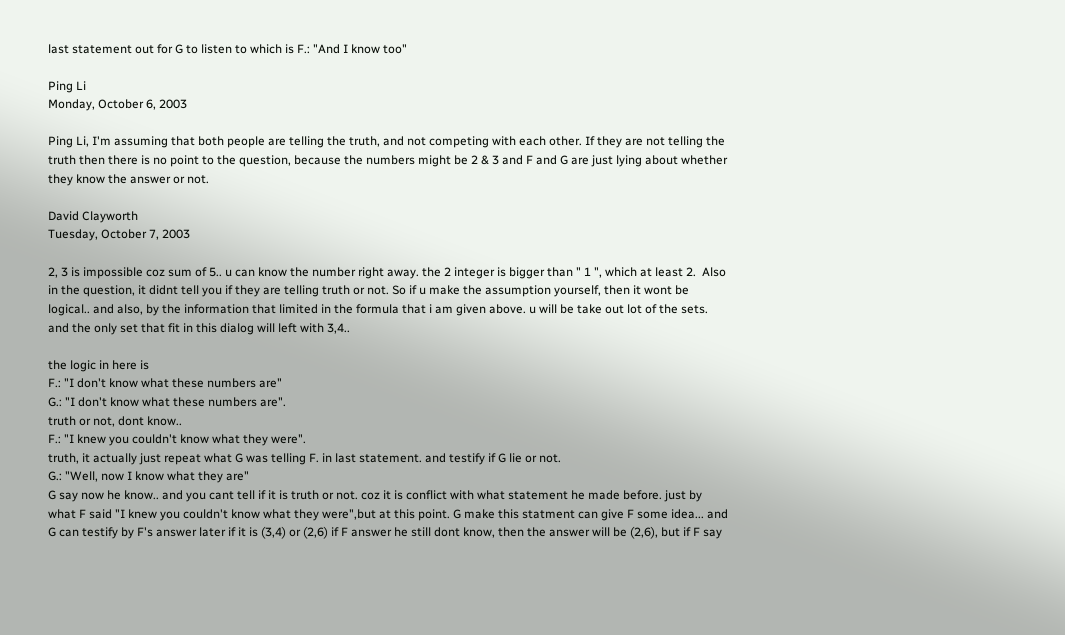last statement out for G to listen to which is F.: "And I know too"

Ping Li
Monday, October 6, 2003

Ping Li, I'm assuming that both people are telling the truth, and not competing with each other. If they are not telling the truth then there is no point to the question, because the numbers might be 2 & 3 and F and G are just lying about whether they know the answer or not.

David Clayworth
Tuesday, October 7, 2003

2, 3 is impossible coz sum of 5.. u can know the number right away. the 2 integer is bigger than " 1 ", which at least 2.  Also in the question, it didnt tell you if they are telling truth or not. So if u make the assumption yourself, then it wont be logical.. and also, by the information that limited in the formula that i am given above. u will be take out lot of the sets. and the only set that fit in this dialog will left with 3,4..

the logic in here is
F.: "I don't know what these numbers are"
G.: "I don't know what these numbers are".
truth or not, dont know..
F.: "I knew you couldn't know what they were".
truth, it actually just repeat what G was telling F. in last statement. and testify if G lie or not.
G.: "Well, now I know what they are"
G say now he know.. and you cant tell if it is truth or not. coz it is conflict with what statement he made before. just by what F said "I knew you couldn't know what they were",but at this point. G make this statment can give F some idea... and G can testify by F's answer later if it is (3,4) or (2,6) if F answer he still dont know, then the answer will be (2,6), but if F say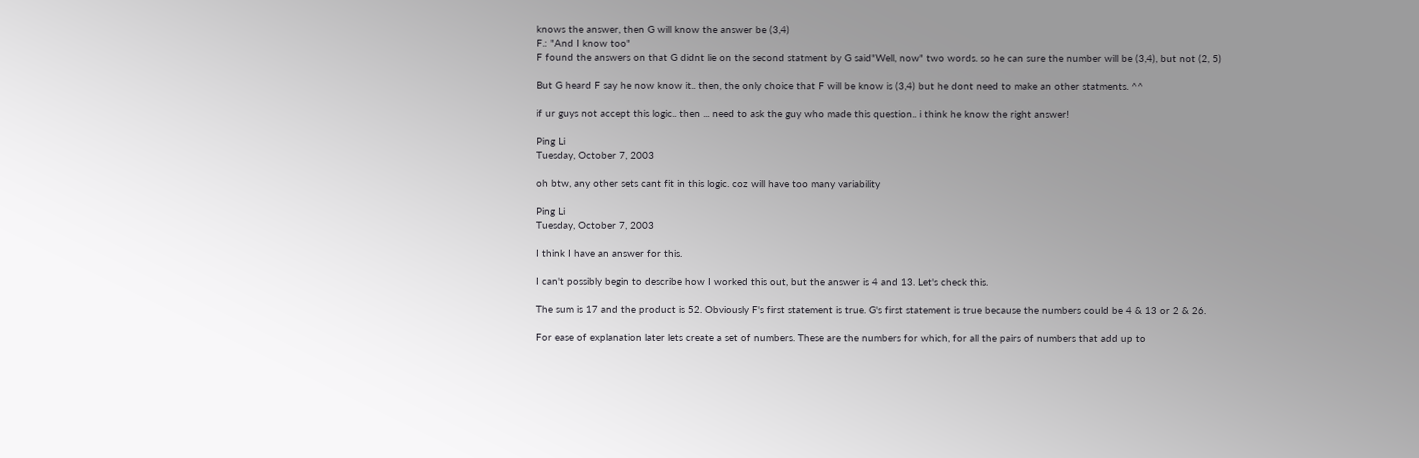knows the answer, then G will know the answer be (3,4)
F.: "And I know too"
F found the answers on that G didnt lie on the second statment by G said"Well, now" two words. so he can sure the number will be (3,4), but not (2, 5)

But G heard F say he now know it.. then, the only choice that F will be know is (3,4) but he dont need to make an other statments. ^^

if ur guys not accept this logic.. then ... need to ask the guy who made this question.. i think he know the right answer!

Ping Li
Tuesday, October 7, 2003

oh btw, any other sets cant fit in this logic. coz will have too many variability

Ping Li
Tuesday, October 7, 2003

I think I have an answer for this.

I can't possibly begin to describe how I worked this out, but the answer is 4 and 13. Let's check this.

The sum is 17 and the product is 52. Obviously F's first statement is true. G's first statement is true because the numbers could be 4 & 13 or 2 & 26.

For ease of explanation later lets create a set of numbers. These are the numbers for which, for all the pairs of numbers that add up to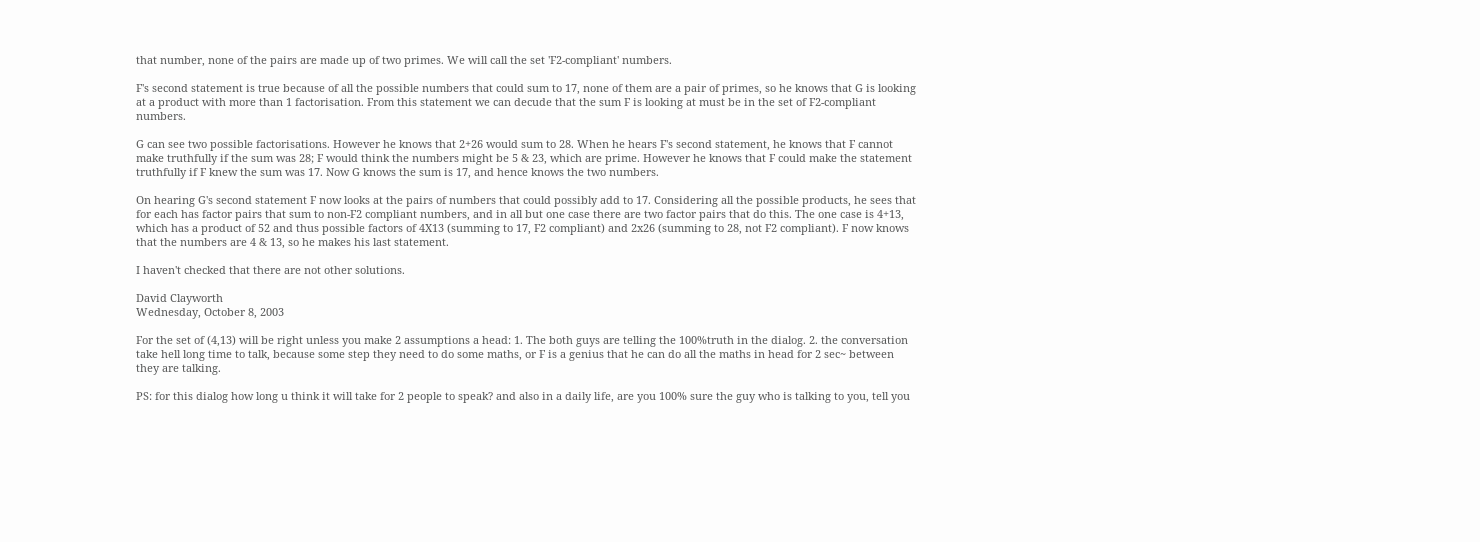that number, none of the pairs are made up of two primes. We will call the set 'F2-compliant' numbers.

F's second statement is true because of all the possible numbers that could sum to 17, none of them are a pair of primes, so he knows that G is looking at a product with more than 1 factorisation. From this statement we can decude that the sum F is looking at must be in the set of F2-compliant numbers.

G can see two possible factorisations. However he knows that 2+26 would sum to 28. When he hears F's second statement, he knows that F cannot make truthfully if the sum was 28; F would think the numbers might be 5 & 23, which are prime. However he knows that F could make the statement truthfully if F knew the sum was 17. Now G knows the sum is 17, and hence knows the two numbers.

On hearing G's second statement F now looks at the pairs of numbers that could possibly add to 17. Considering all the possible products, he sees that for each has factor pairs that sum to non-F2 compliant numbers, and in all but one case there are two factor pairs that do this. The one case is 4+13, which has a product of 52 and thus possible factors of 4X13 (summing to 17, F2 compliant) and 2x26 (summing to 28, not F2 compliant). F now knows that the numbers are 4 & 13, so he makes his last statement.

I haven't checked that there are not other solutions.

David Clayworth
Wednesday, October 8, 2003

For the set of (4,13) will be right unless you make 2 assumptions a head: 1. The both guys are telling the 100%truth in the dialog. 2. the conversation take hell long time to talk, because some step they need to do some maths, or F is a genius that he can do all the maths in head for 2 sec~ between they are talking.

PS: for this dialog how long u think it will take for 2 people to speak? and also in a daily life, are you 100% sure the guy who is talking to you, tell you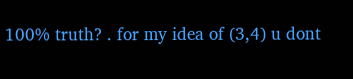100% truth? . for my idea of (3,4) u dont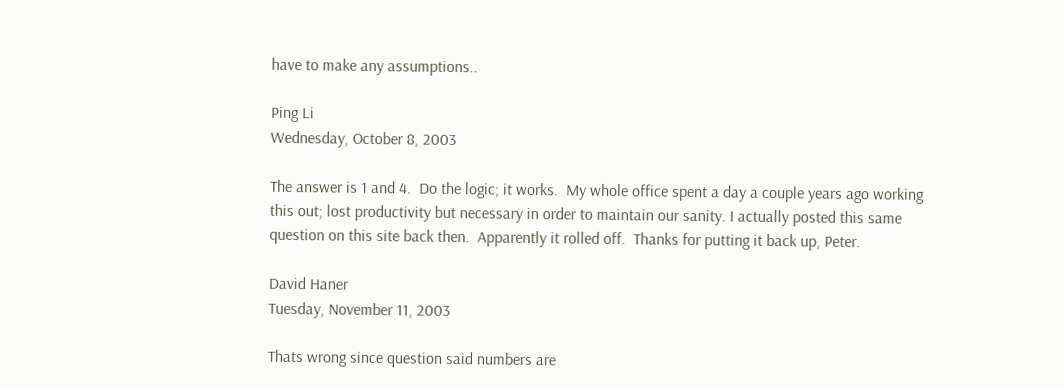have to make any assumptions..

Ping Li
Wednesday, October 8, 2003

The answer is 1 and 4.  Do the logic; it works.  My whole office spent a day a couple years ago working this out; lost productivity but necessary in order to maintain our sanity. I actually posted this same question on this site back then.  Apparently it rolled off.  Thanks for putting it back up, Peter.

David Haner
Tuesday, November 11, 2003

Thats wrong since question said numbers are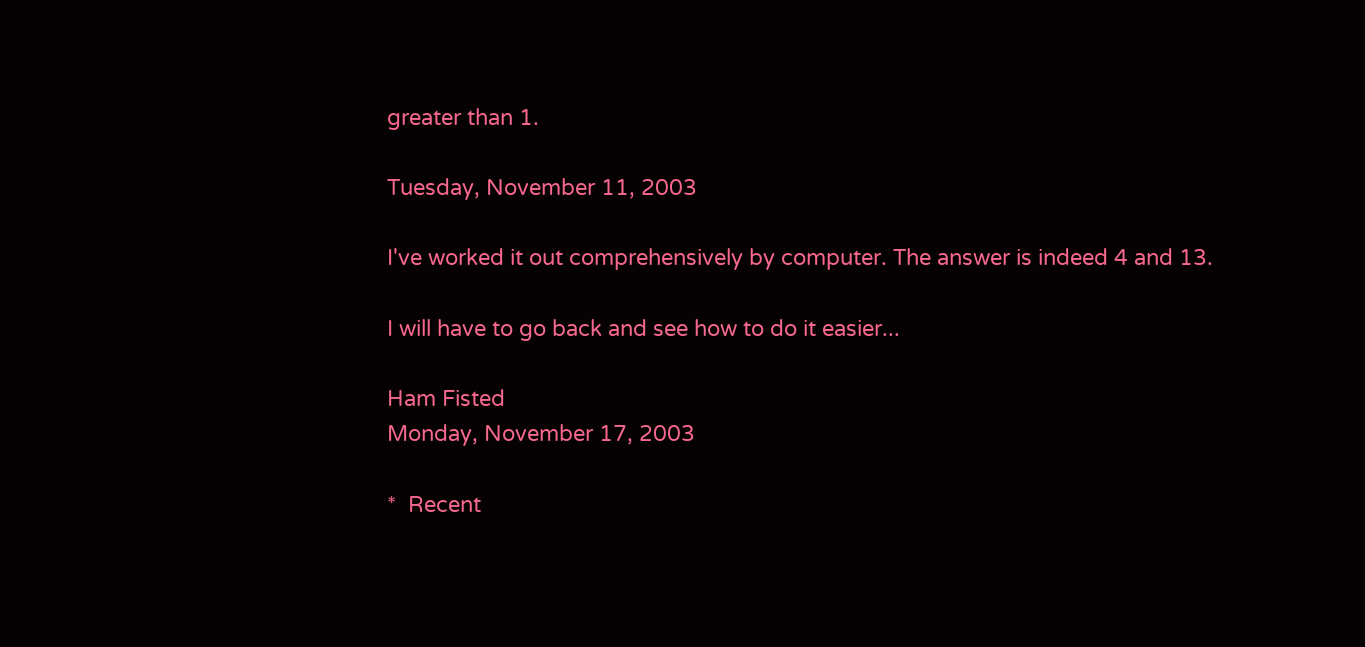greater than 1.

Tuesday, November 11, 2003

I've worked it out comprehensively by computer. The answer is indeed 4 and 13.

I will have to go back and see how to do it easier...

Ham Fisted
Monday, November 17, 2003

*  Recent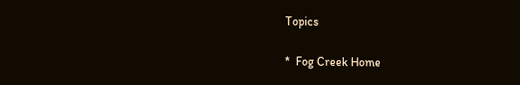Topics

*  Fog Creek Home